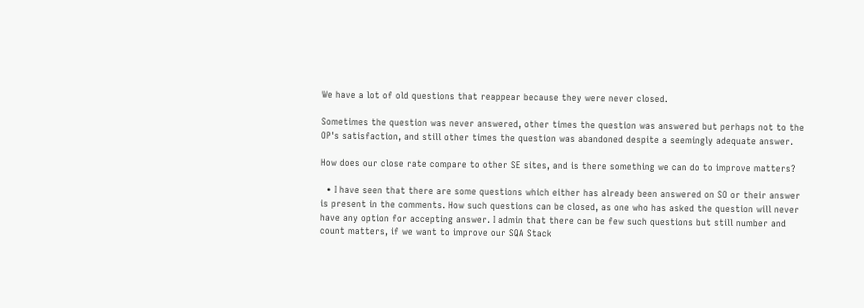We have a lot of old questions that reappear because they were never closed.

Sometimes the question was never answered, other times the question was answered but perhaps not to the OP's satisfaction, and still other times the question was abandoned despite a seemingly adequate answer.

How does our close rate compare to other SE sites, and is there something we can do to improve matters?

  • I have seen that there are some questions which either has already been answered on SO or their answer is present in the comments. How such questions can be closed, as one who has asked the question will never have any option for accepting answer. I admin that there can be few such questions but still number and count matters, if we want to improve our SQA Stack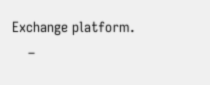Exchange platform.
    –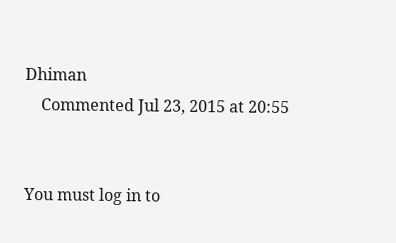Dhiman
    Commented Jul 23, 2015 at 20:55


You must log in to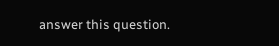answer this question.